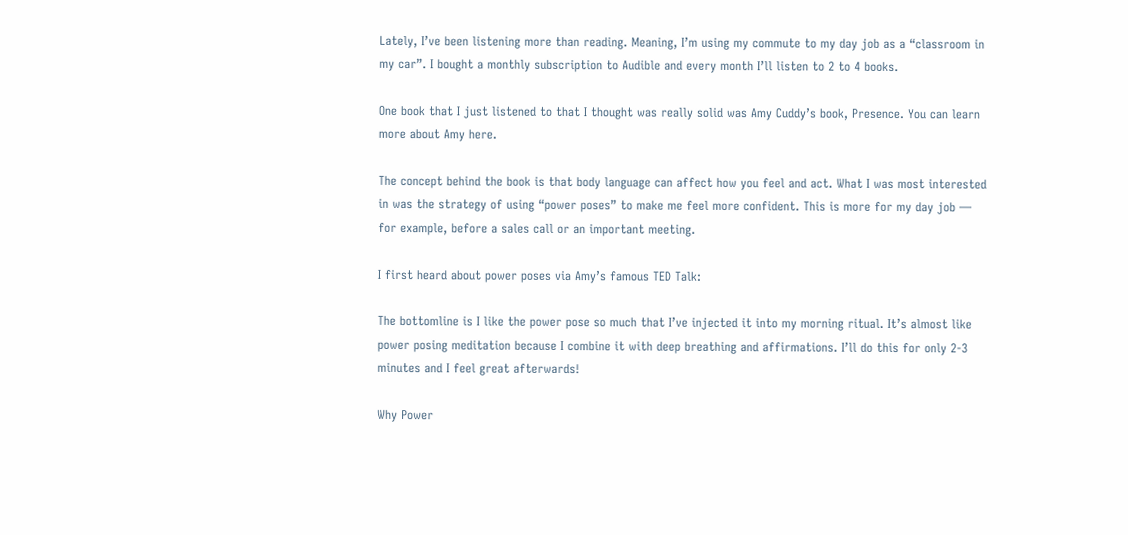Lately, I’ve been listening more than reading. Meaning, I’m using my commute to my day job as a “classroom in my car”. I bought a monthly subscription to Audible and every month I’ll listen to 2 to 4 books.

One book that I just listened to that I thought was really solid was Amy Cuddy’s book, Presence. You can learn more about Amy here.

The concept behind the book is that body language can affect how you feel and act. What I was most interested in was the strategy of using “power poses” to make me feel more confident. This is more for my day job — for example, before a sales call or an important meeting.

I first heard about power poses via Amy’s famous TED Talk:

The bottomline is I like the power pose so much that I’ve injected it into my morning ritual. It’s almost like power posing meditation because I combine it with deep breathing and affirmations. I’ll do this for only 2-3 minutes and I feel great afterwards!

Why Power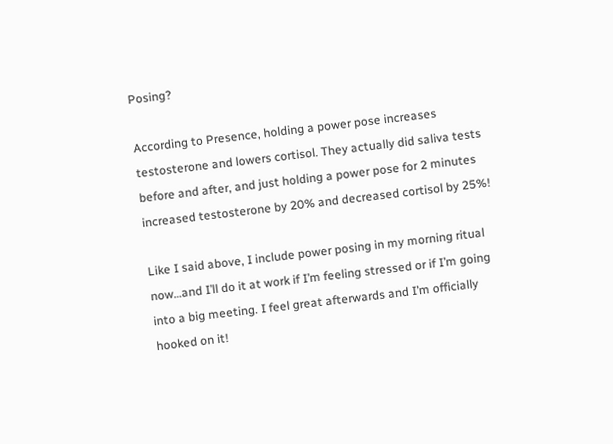Posing?

According to Presence, holding a power pose increases testosterone and lowers cortisol. They actually did saliva tests before and after, and just holding a power pose for 2 minutes increased testosterone by 20% and decreased cortisol by 25%!

Like I said above, I include power posing in my morning ritual now…and I’ll do it at work if I’m feeling stressed or if I’m going into a big meeting. I feel great afterwards and I’m officially hooked on it!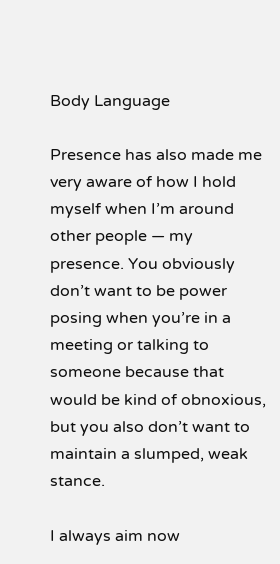Body Language

Presence has also made me very aware of how I hold myself when I’m around other people — my presence. You obviously don’t want to be power posing when you’re in a meeting or talking to someone because that would be kind of obnoxious, but you also don’t want to maintain a slumped, weak stance.

I always aim now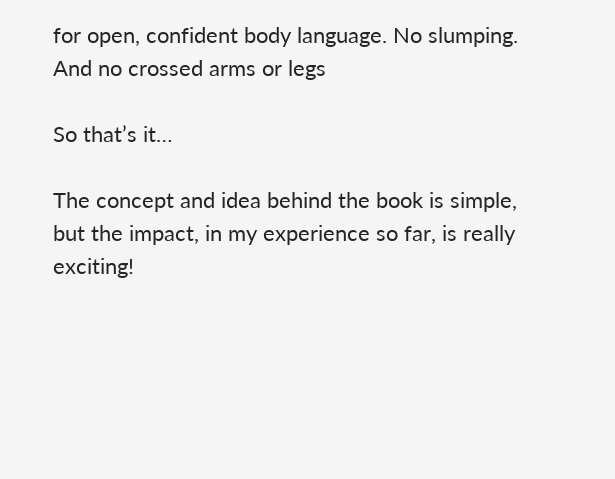for open, confident body language. No slumping. And no crossed arms or legs

So that’s it…

The concept and idea behind the book is simple, but the impact, in my experience so far, is really exciting!